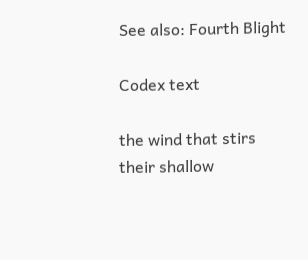See also: Fourth Blight

Codex text

the wind that stirs
their shallow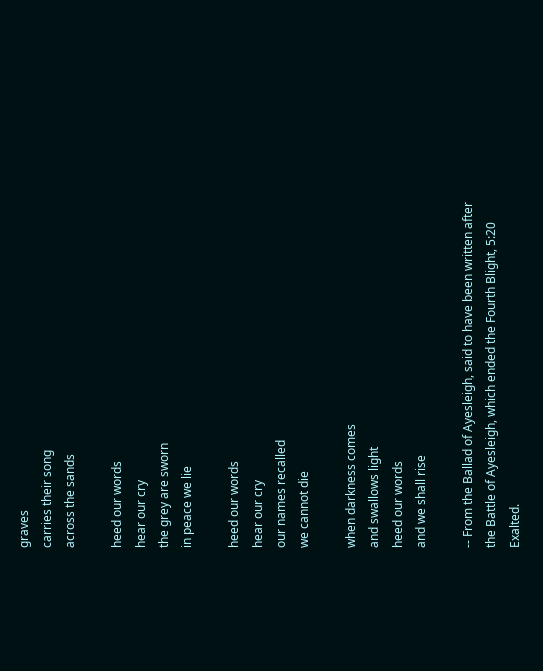graves
carries their song
across the sands

heed our words
hear our cry
the grey are sworn
in peace we lie

heed our words
hear our cry
our names recalled
we cannot die

when darkness comes
and swallows light
heed our words
and we shall rise

-- From the Ballad of Ayesleigh, said to have been written after the Battle of Ayesleigh, which ended the Fourth Blight, 5:20 Exalted.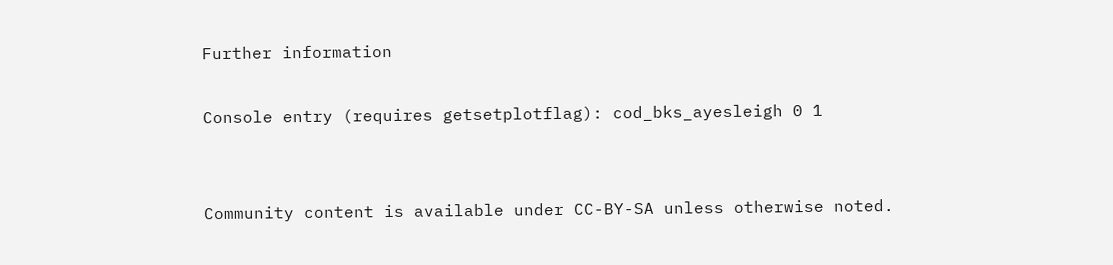Further information

Console entry (requires getsetplotflag): cod_bks_ayesleigh 0 1


Community content is available under CC-BY-SA unless otherwise noted.